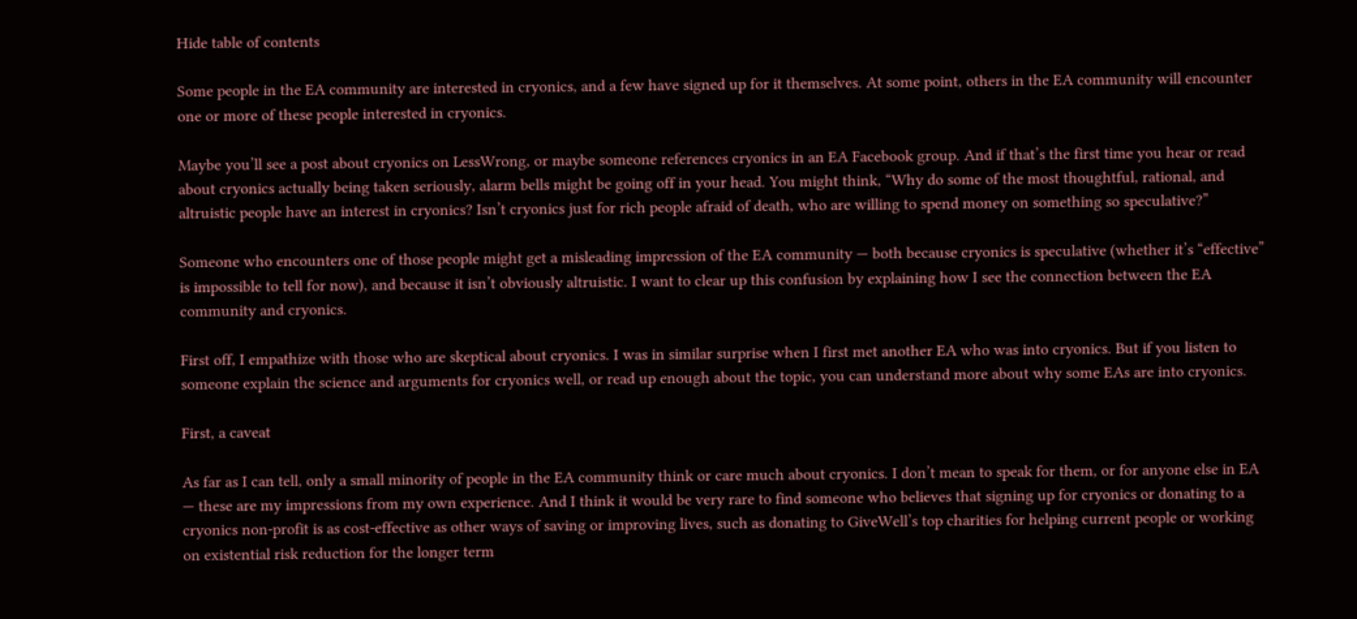Hide table of contents

Some people in the EA community are interested in cryonics, and a few have signed up for it themselves. At some point, others in the EA community will encounter one or more of these people interested in cryonics.

Maybe you’ll see a post about cryonics on LessWrong, or maybe someone references cryonics in an EA Facebook group. And if that’s the first time you hear or read about cryonics actually being taken seriously, alarm bells might be going off in your head. You might think, “Why do some of the most thoughtful, rational, and altruistic people have an interest in cryonics? Isn’t cryonics just for rich people afraid of death, who are willing to spend money on something so speculative?”

Someone who encounters one of those people might get a misleading impression of the EA community — both because cryonics is speculative (whether it’s “effective” is impossible to tell for now), and because it isn’t obviously altruistic. I want to clear up this confusion by explaining how I see the connection between the EA community and cryonics.

First off, I empathize with those who are skeptical about cryonics. I was in similar surprise when I first met another EA who was into cryonics. But if you listen to someone explain the science and arguments for cryonics well, or read up enough about the topic, you can understand more about why some EAs are into cryonics.

First, a caveat

As far as I can tell, only a small minority of people in the EA community think or care much about cryonics. I don’t mean to speak for them, or for anyone else in EA — these are my impressions from my own experience. And I think it would be very rare to find someone who believes that signing up for cryonics or donating to a cryonics non-profit is as cost-effective as other ways of saving or improving lives, such as donating to GiveWell’s top charities for helping current people or working on existential risk reduction for the longer term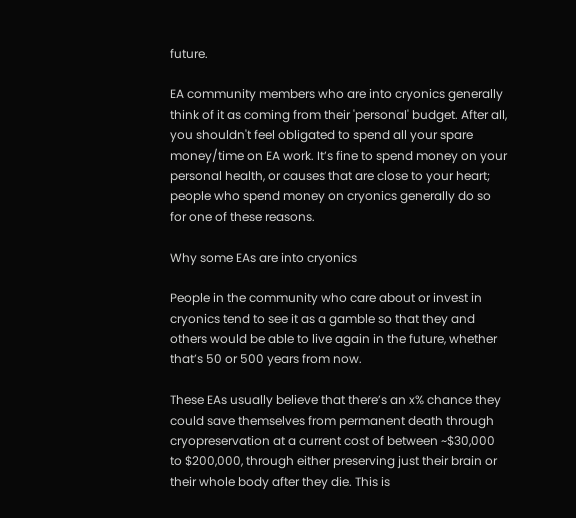future.

EA community members who are into cryonics generally think of it as coming from their 'personal' budget. After all, you shouldn't feel obligated to spend all your spare money/time on EA work. It’s fine to spend money on your personal health, or causes that are close to your heart; people who spend money on cryonics generally do so for one of these reasons.

Why some EAs are into cryonics

People in the community who care about or invest in cryonics tend to see it as a gamble so that they and others would be able to live again in the future, whether that’s 50 or 500 years from now.

These EAs usually believe that there’s an x% chance they could save themselves from permanent death through cryopreservation at a current cost of between ~$30,000 to $200,000, through either preserving just their brain or their whole body after they die. This is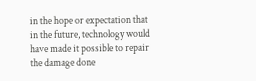in the hope or expectation that in the future, technology would have made it possible to repair the damage done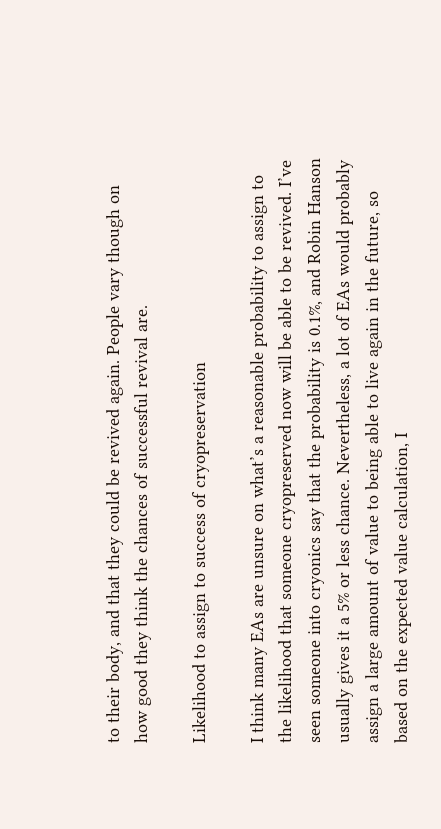to their body, and that they could be revived again. People vary though on how good they think the chances of successful revival are.

Likelihood to assign to success of cryopreservation

I think many EAs are unsure on what’s a reasonable probability to assign to the likelihood that someone cryopreserved now will be able to be revived. I’ve seen someone into cryonics say that the probability is 0.1%, and Robin Hanson usually gives it a 5% or less chance. Nevertheless, a lot of EAs would probably assign a large amount of value to being able to live again in the future, so based on the expected value calculation, I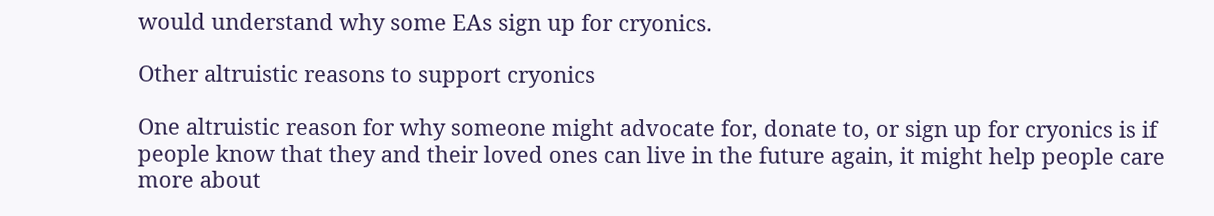would understand why some EAs sign up for cryonics.

Other altruistic reasons to support cryonics

One altruistic reason for why someone might advocate for, donate to, or sign up for cryonics is if people know that they and their loved ones can live in the future again, it might help people care more about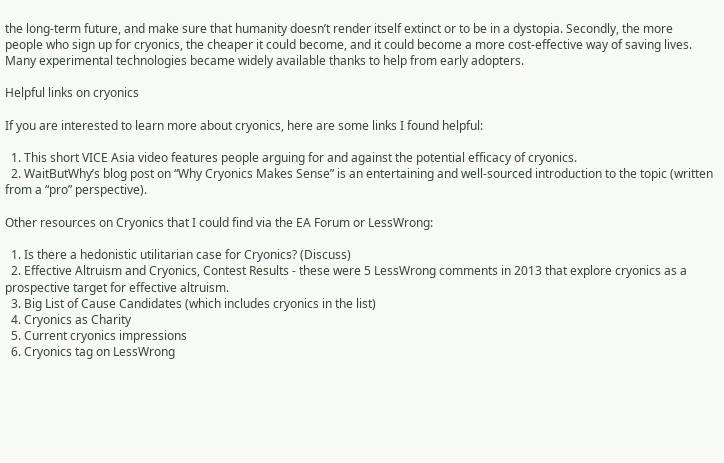the long-term future, and make sure that humanity doesn’t render itself extinct or to be in a dystopia. Secondly, the more people who sign up for cryonics, the cheaper it could become, and it could become a more cost-effective way of saving lives. Many experimental technologies became widely available thanks to help from early adopters.

Helpful links on cryonics

If you are interested to learn more about cryonics, here are some links I found helpful:

  1. This short VICE Asia video features people arguing for and against the potential efficacy of cryonics.
  2. WaitButWhy’s blog post on “Why Cryonics Makes Sense” is an entertaining and well-sourced introduction to the topic (written from a “pro” perspective).

Other resources on Cryonics that I could find via the EA Forum or LessWrong:

  1. Is there a hedonistic utilitarian case for Cryonics? (Discuss)
  2. Effective Altruism and Cryonics, Contest Results - these were 5 LessWrong comments in 2013 that explore cryonics as a prospective target for effective altruism.
  3. Big List of Cause Candidates (which includes cryonics in the list)
  4. Cryonics as Charity
  5. Current cryonics impressions
  6. Cryonics tag on LessWrong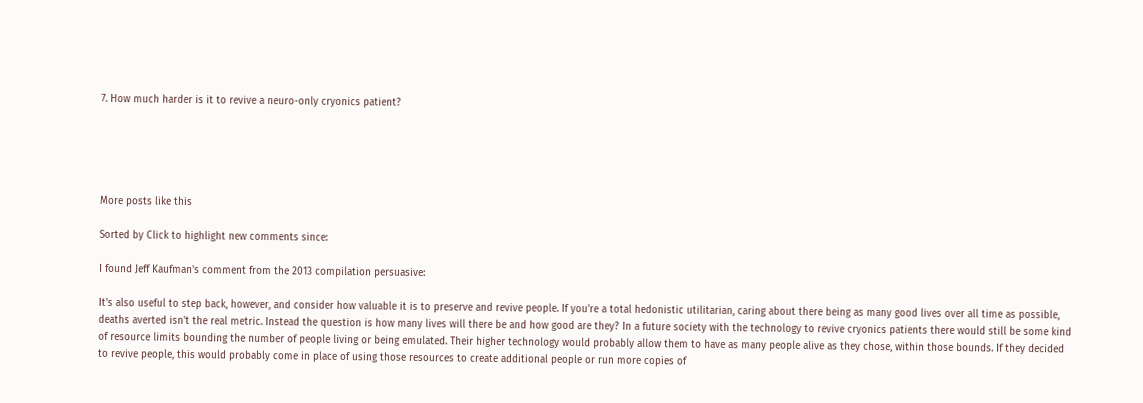7. How much harder is it to revive a neuro-only cryonics patient?





More posts like this

Sorted by Click to highlight new comments since:

I found Jeff Kaufman's comment from the 2013 compilation persuasive:

It's also useful to step back, however, and consider how valuable it is to preserve and revive people. If you're a total hedonistic utilitarian, caring about there being as many good lives over all time as possible, deaths averted isn't the real metric. Instead the question is how many lives will there be and how good are they? In a future society with the technology to revive cryonics patients there would still be some kind of resource limits bounding the number of people living or being emulated. Their higher technology would probably allow them to have as many people alive as they chose, within those bounds. If they decided to revive people, this would probably come in place of using those resources to create additional people or run more copies of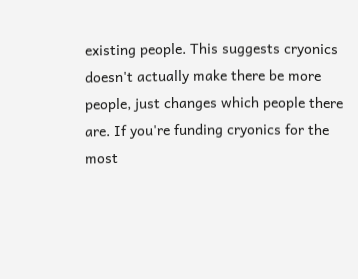existing people. This suggests cryonics doesn't actually make there be more people, just changes which people there are. If you're funding cryonics for the most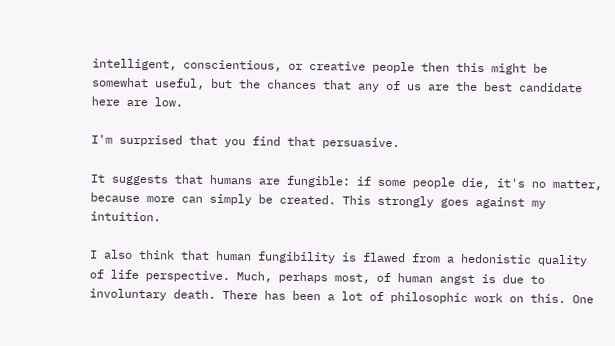intelligent, conscientious, or creative people then this might be somewhat useful, but the chances that any of us are the best candidate here are low.

I'm surprised that you find that persuasive.

It suggests that humans are fungible: if some people die, it's no matter, because more can simply be created. This strongly goes against my intuition.

I also think that human fungibility is flawed from a hedonistic quality of life perspective. Much, perhaps most, of human angst is due to involuntary death. There has been a lot of philosophic work on this. One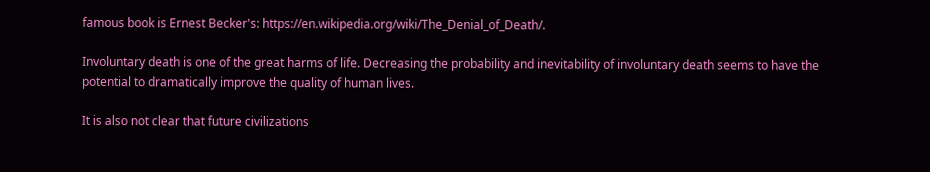famous book is Ernest Becker's: https://en.wikipedia.org/wiki/The_Denial_of_Death/.

Involuntary death is one of the great harms of life. Decreasing the probability and inevitability of involuntary death seems to have the potential to dramatically improve the quality of human lives.

It is also not clear that future civilizations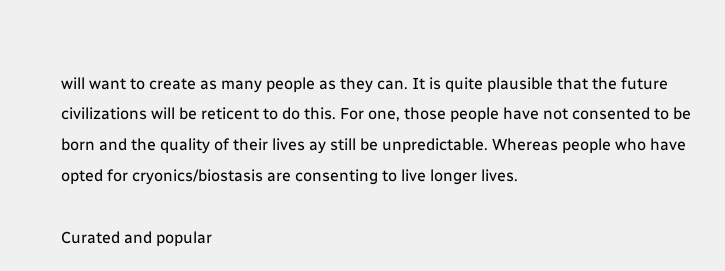will want to create as many people as they can. It is quite plausible that the future civilizations will be reticent to do this. For one, those people have not consented to be born and the quality of their lives ay still be unpredictable. Whereas people who have opted for cryonics/biostasis are consenting to live longer lives.

Curated and popular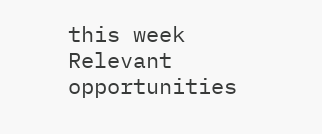this week
Relevant opportunities